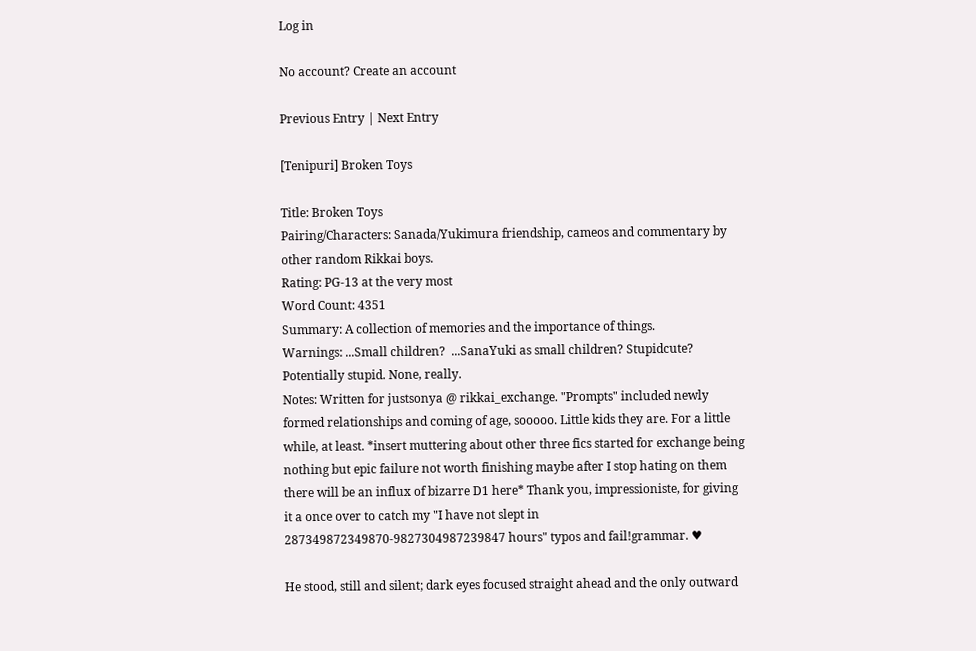Log in

No account? Create an account

Previous Entry | Next Entry

[Tenipuri] Broken Toys

Title: Broken Toys
Pairing/Characters: Sanada/Yukimura friendship, cameos and commentary by other random Rikkai boys.
Rating: PG-13 at the very most
Word Count: 4351
Summary: A collection of memories and the importance of things.
Warnings: ...Small children?  ...SanaYuki as small children? Stupidcute? Potentially stupid. None, really.
Notes: Written for justsonya @ rikkai_exchange. "Prompts" included newly formed relationships and coming of age, sooooo. Little kids they are. For a little while, at least. *insert muttering about other three fics started for exchange being nothing but epic failure not worth finishing maybe after I stop hating on them there will be an influx of bizarre D1 here* Thank you, impressioniste, for giving it a once over to catch my "I have not slept in 287349872349870-9827304987239847 hours" typos and fail!grammar. ♥

He stood, still and silent; dark eyes focused straight ahead and the only outward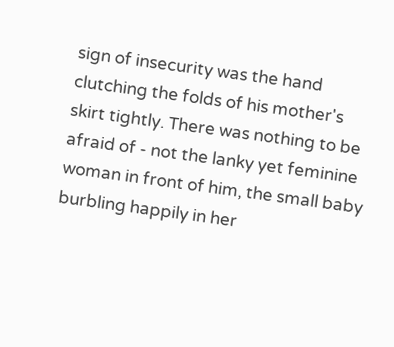sign of insecurity was the hand clutching the folds of his mother's skirt tightly. There was nothing to be afraid of - not the lanky yet feminine woman in front of him, the small baby burbling happily in her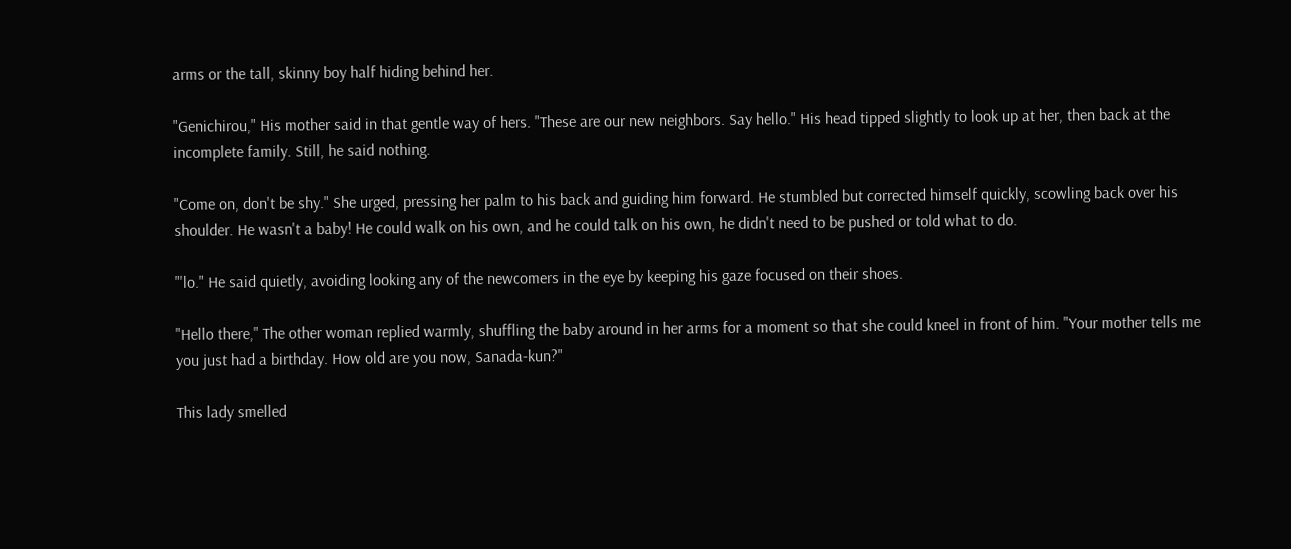arms or the tall, skinny boy half hiding behind her.

"Genichirou," His mother said in that gentle way of hers. "These are our new neighbors. Say hello." His head tipped slightly to look up at her, then back at the incomplete family. Still, he said nothing.

"Come on, don't be shy." She urged, pressing her palm to his back and guiding him forward. He stumbled but corrected himself quickly, scowling back over his shoulder. He wasn't a baby! He could walk on his own, and he could talk on his own, he didn't need to be pushed or told what to do.

"'lo." He said quietly, avoiding looking any of the newcomers in the eye by keeping his gaze focused on their shoes.

"Hello there," The other woman replied warmly, shuffling the baby around in her arms for a moment so that she could kneel in front of him. "Your mother tells me you just had a birthday. How old are you now, Sanada-kun?"

This lady smelled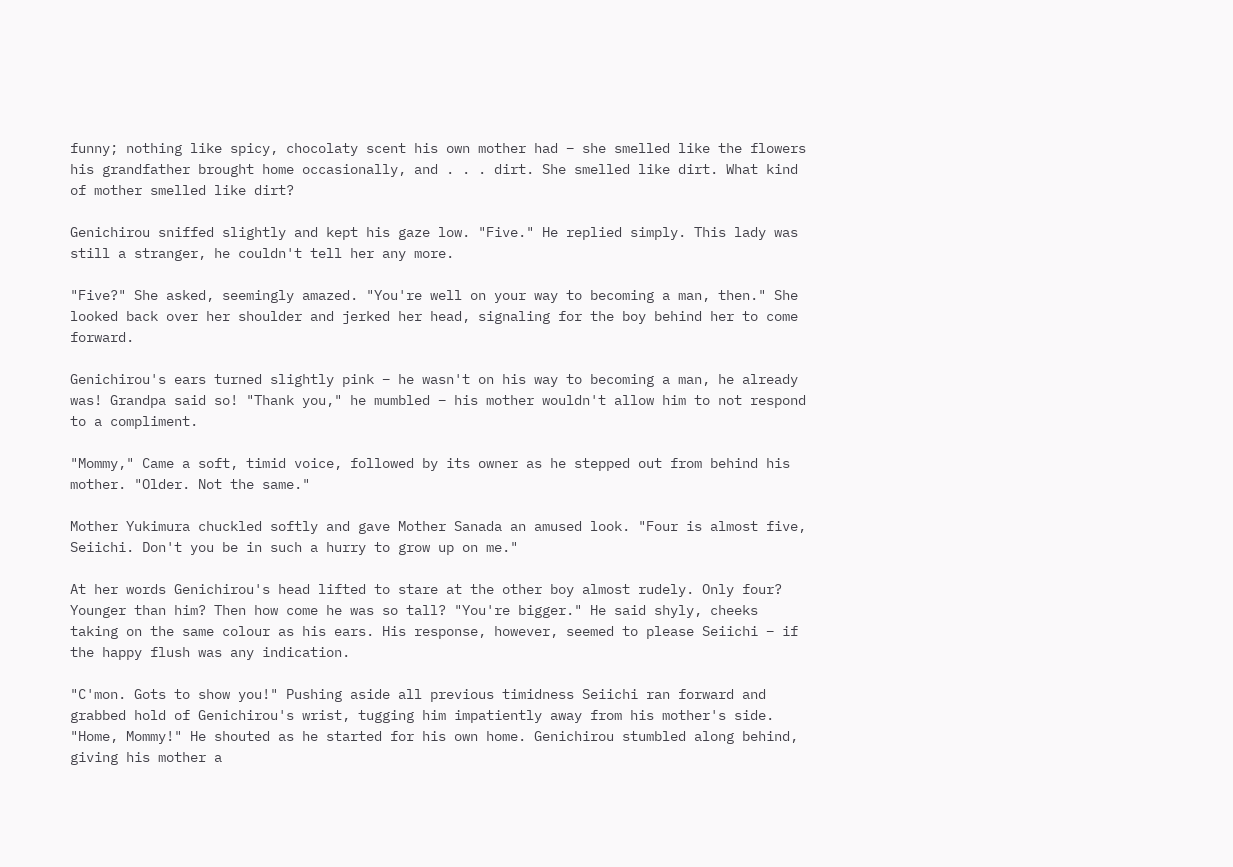funny; nothing like spicy, chocolaty scent his own mother had – she smelled like the flowers his grandfather brought home occasionally, and . . . dirt. She smelled like dirt. What kind of mother smelled like dirt?

Genichirou sniffed slightly and kept his gaze low. "Five." He replied simply. This lady was still a stranger, he couldn't tell her any more.

"Five?" She asked, seemingly amazed. "You're well on your way to becoming a man, then." She looked back over her shoulder and jerked her head, signaling for the boy behind her to come forward.

Genichirou's ears turned slightly pink – he wasn't on his way to becoming a man, he already was! Grandpa said so! "Thank you," he mumbled – his mother wouldn't allow him to not respond to a compliment.

"Mommy," Came a soft, timid voice, followed by its owner as he stepped out from behind his mother. "Older. Not the same."

Mother Yukimura chuckled softly and gave Mother Sanada an amused look. "Four is almost five, Seiichi. Don't you be in such a hurry to grow up on me."

At her words Genichirou's head lifted to stare at the other boy almost rudely. Only four? Younger than him? Then how come he was so tall? "You're bigger." He said shyly, cheeks taking on the same colour as his ears. His response, however, seemed to please Seiichi – if the happy flush was any indication.

"C'mon. Gots to show you!" Pushing aside all previous timidness Seiichi ran forward and grabbed hold of Genichirou's wrist, tugging him impatiently away from his mother's side. "Home, Mommy!" He shouted as he started for his own home. Genichirou stumbled along behind, giving his mother a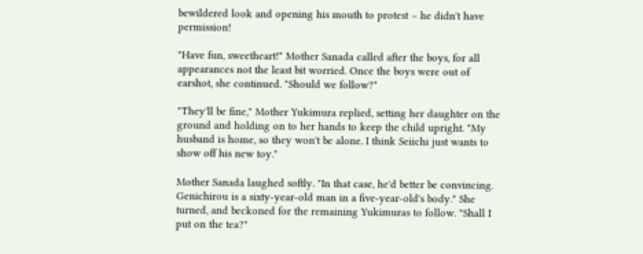bewildered look and opening his mouth to protest – he didn't have permission!

"Have fun, sweetheart!" Mother Sanada called after the boys, for all appearances not the least bit worried. Once the boys were out of earshot, she continued. "Should we follow?"

"They'll be fine," Mother Yukimura replied, setting her daughter on the ground and holding on to her hands to keep the child upright. "My husband is home, so they won't be alone. I think Seiichi just wants to show off his new toy."

Mother Sanada laughed softly. "In that case, he'd better be convincing. Genichirou is a sixty-year-old man in a five-year-old's body." She turned, and beckoned for the remaining Yukimuras to follow. "Shall I put on the tea?"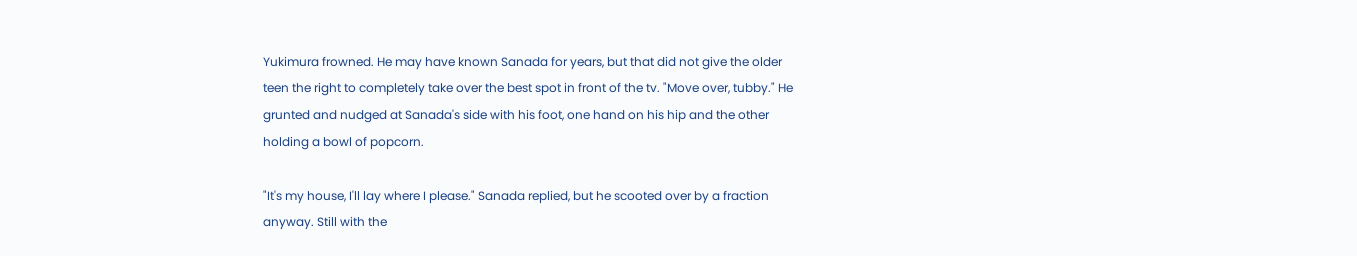Yukimura frowned. He may have known Sanada for years, but that did not give the older teen the right to completely take over the best spot in front of the tv. "Move over, tubby." He grunted and nudged at Sanada's side with his foot, one hand on his hip and the other holding a bowl of popcorn.

"It's my house, I'll lay where I please." Sanada replied, but he scooted over by a fraction anyway. Still with the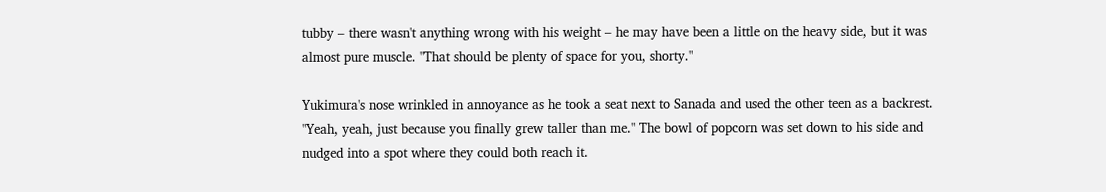tubby – there wasn't anything wrong with his weight – he may have been a little on the heavy side, but it was almost pure muscle. "That should be plenty of space for you, shorty."

Yukimura's nose wrinkled in annoyance as he took a seat next to Sanada and used the other teen as a backrest. "Yeah, yeah, just because you finally grew taller than me." The bowl of popcorn was set down to his side and nudged into a spot where they could both reach it.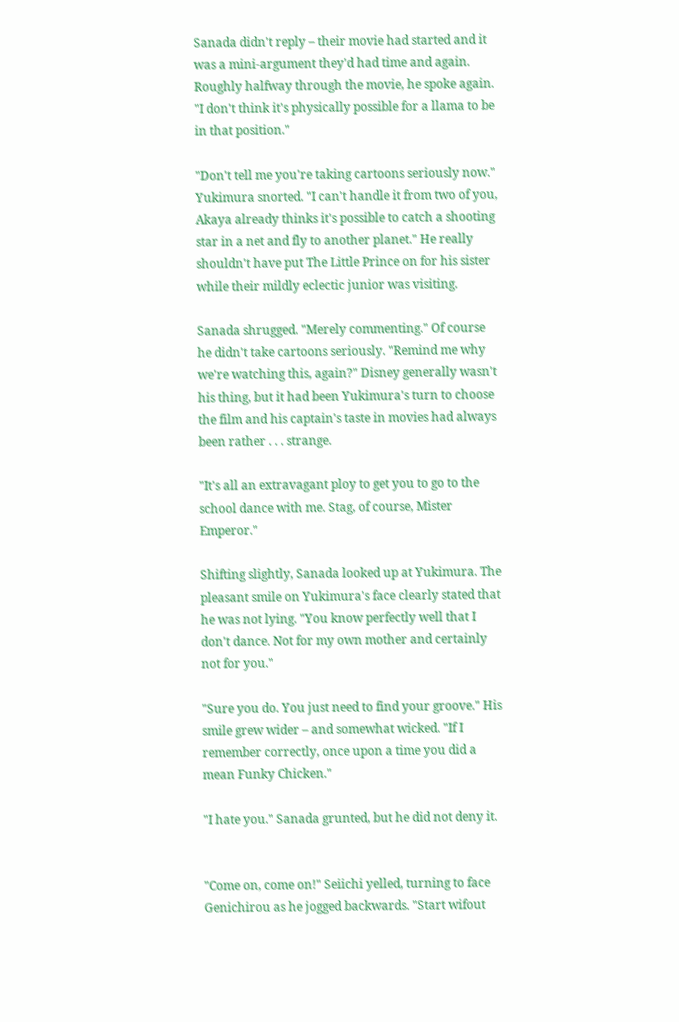Sanada didn't reply – their movie had started and it was a mini-argument they'd had time and again. Roughly halfway through the movie, he spoke again. "I don't think it's physically possible for a llama to be in that position."

"Don't tell me you're taking cartoons seriously now." Yukimura snorted. "I can't handle it from two of you, Akaya already thinks it's possible to catch a shooting star in a net and fly to another planet." He really shouldn't have put The Little Prince on for his sister while their mildly eclectic junior was visiting.

Sanada shrugged. "Merely commenting." Of course he didn't take cartoons seriously. "Remind me why we're watching this, again?" Disney generally wasn't his thing, but it had been Yukimura's turn to choose the film and his captain's taste in movies had always been rather . . . strange.

"It's all an extravagant ploy to get you to go to the school dance with me. Stag, of course, Mister Emperor."

Shifting slightly, Sanada looked up at Yukimura. The pleasant smile on Yukimura's face clearly stated that he was not lying. "You know perfectly well that I don't dance. Not for my own mother and certainly not for you."

"Sure you do. You just need to find your groove." His smile grew wider – and somewhat wicked. "If I remember correctly, once upon a time you did a mean Funky Chicken."

"I hate you." Sanada grunted, but he did not deny it.


"Come on, come on!" Seiichi yelled, turning to face Genichirou as he jogged backwards. "Start wifout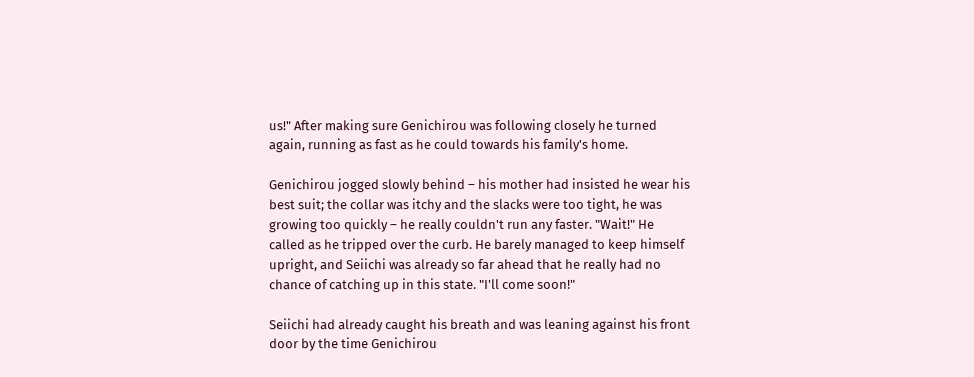us!" After making sure Genichirou was following closely he turned again, running as fast as he could towards his family's home.

Genichirou jogged slowly behind – his mother had insisted he wear his best suit; the collar was itchy and the slacks were too tight, he was growing too quickly – he really couldn't run any faster. "Wait!" He called as he tripped over the curb. He barely managed to keep himself upright, and Seiichi was already so far ahead that he really had no chance of catching up in this state. "I'll come soon!"

Seiichi had already caught his breath and was leaning against his front door by the time Genichirou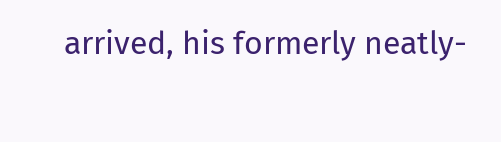arrived, his formerly neatly-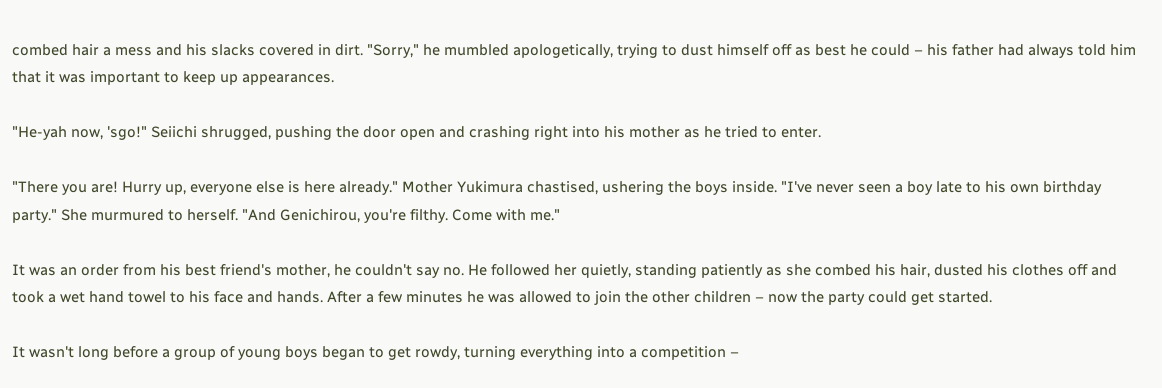combed hair a mess and his slacks covered in dirt. "Sorry," he mumbled apologetically, trying to dust himself off as best he could – his father had always told him that it was important to keep up appearances.

"He-yah now, 'sgo!" Seiichi shrugged, pushing the door open and crashing right into his mother as he tried to enter.

"There you are! Hurry up, everyone else is here already." Mother Yukimura chastised, ushering the boys inside. "I've never seen a boy late to his own birthday party." She murmured to herself. "And Genichirou, you're filthy. Come with me."

It was an order from his best friend's mother, he couldn't say no. He followed her quietly, standing patiently as she combed his hair, dusted his clothes off and took a wet hand towel to his face and hands. After a few minutes he was allowed to join the other children – now the party could get started.

It wasn't long before a group of young boys began to get rowdy, turning everything into a competition –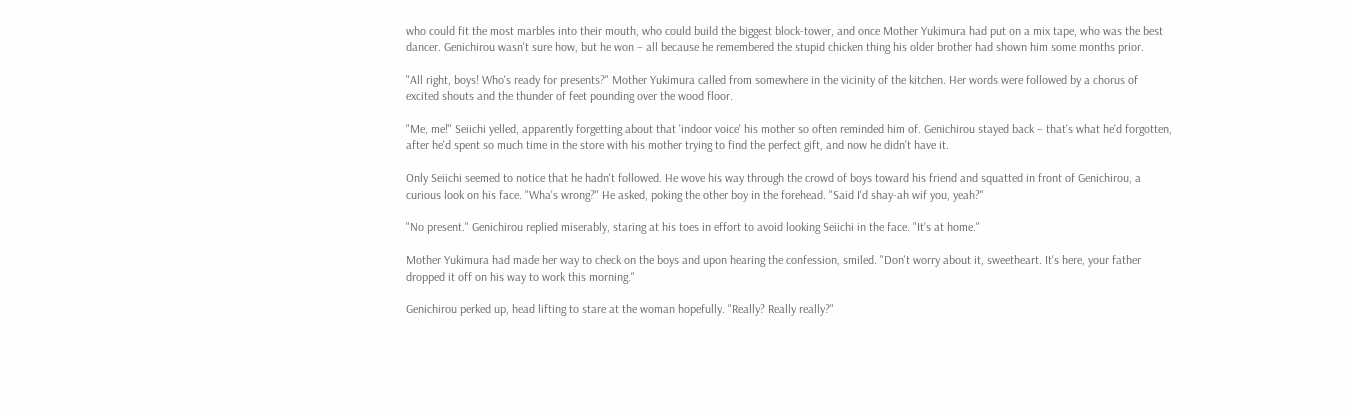who could fit the most marbles into their mouth, who could build the biggest block-tower, and once Mother Yukimura had put on a mix tape, who was the best dancer. Genichirou wasn't sure how, but he won – all because he remembered the stupid chicken thing his older brother had shown him some months prior.

"All right, boys! Who's ready for presents?" Mother Yukimura called from somewhere in the vicinity of the kitchen. Her words were followed by a chorus of excited shouts and the thunder of feet pounding over the wood floor.

"Me, me!" Seiichi yelled, apparently forgetting about that 'indoor voice' his mother so often reminded him of. Genichirou stayed back – that's what he'd forgotten, after he'd spent so much time in the store with his mother trying to find the perfect gift, and now he didn't have it.

Only Seiichi seemed to notice that he hadn't followed. He wove his way through the crowd of boys toward his friend and squatted in front of Genichirou, a curious look on his face. "Wha's wrong?" He asked, poking the other boy in the forehead. "Said I'd shay-ah wif you, yeah?"

"No present." Genichirou replied miserably, staring at his toes in effort to avoid looking Seiichi in the face. "It's at home."

Mother Yukimura had made her way to check on the boys and upon hearing the confession, smiled. "Don't worry about it, sweetheart. It's here, your father dropped it off on his way to work this morning."

Genichirou perked up, head lifting to stare at the woman hopefully. "Really? Really really?"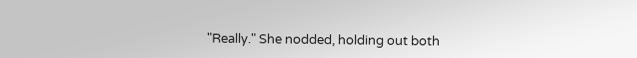"Really." She nodded, holding out both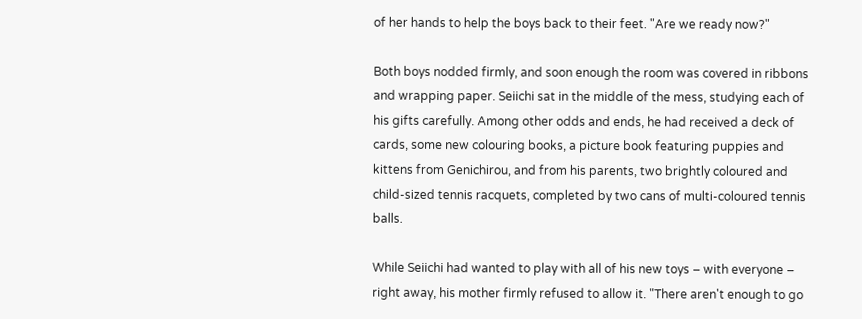of her hands to help the boys back to their feet. "Are we ready now?"

Both boys nodded firmly, and soon enough the room was covered in ribbons and wrapping paper. Seiichi sat in the middle of the mess, studying each of his gifts carefully. Among other odds and ends, he had received a deck of cards, some new colouring books, a picture book featuring puppies and kittens from Genichirou, and from his parents, two brightly coloured and child-sized tennis racquets, completed by two cans of multi-coloured tennis balls.

While Seiichi had wanted to play with all of his new toys – with everyone – right away, his mother firmly refused to allow it. "There aren't enough to go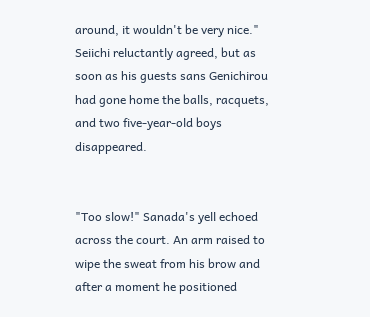around, it wouldn't be very nice." Seiichi reluctantly agreed, but as soon as his guests sans Genichirou had gone home the balls, racquets, and two five-year-old boys disappeared.


"Too slow!" Sanada's yell echoed across the court. An arm raised to wipe the sweat from his brow and after a moment he positioned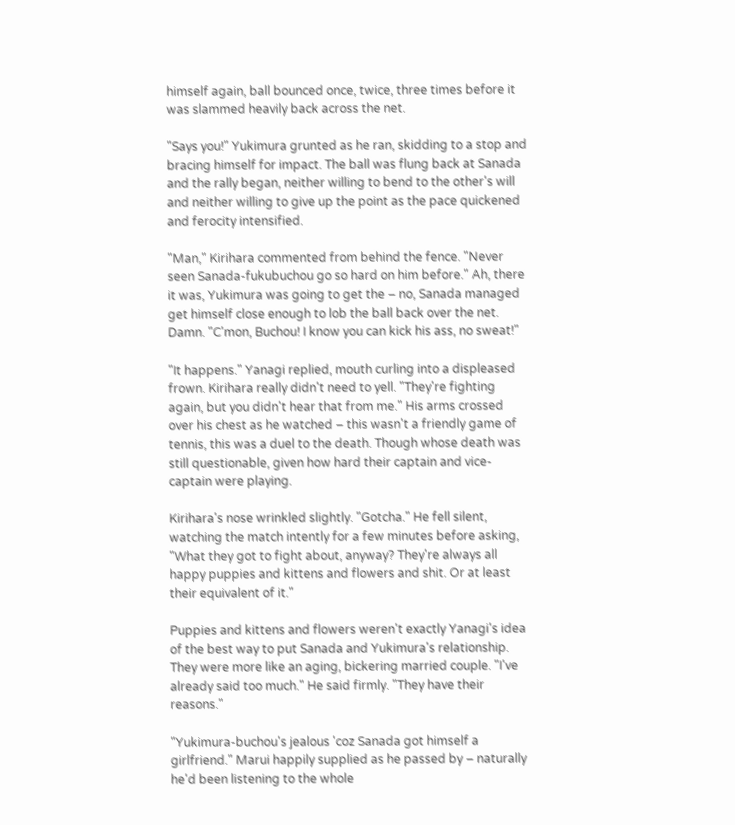himself again, ball bounced once, twice, three times before it was slammed heavily back across the net.

"Says you!" Yukimura grunted as he ran, skidding to a stop and bracing himself for impact. The ball was flung back at Sanada and the rally began, neither willing to bend to the other's will and neither willing to give up the point as the pace quickened and ferocity intensified.

"Man," Kirihara commented from behind the fence. "Never seen Sanada-fukubuchou go so hard on him before." Ah, there it was, Yukimura was going to get the – no, Sanada managed get himself close enough to lob the ball back over the net. Damn. "C'mon, Buchou! I know you can kick his ass, no sweat!"

"It happens." Yanagi replied, mouth curling into a displeased frown. Kirihara really didn't need to yell. "They're fighting again, but you didn't hear that from me." His arms crossed over his chest as he watched – this wasn't a friendly game of tennis, this was a duel to the death. Though whose death was still questionable, given how hard their captain and vice-captain were playing.

Kirihara's nose wrinkled slightly. "Gotcha." He fell silent, watching the match intently for a few minutes before asking, "What they got to fight about, anyway? They're always all happy puppies and kittens and flowers and shit. Or at least their equivalent of it."

Puppies and kittens and flowers weren't exactly Yanagi's idea of the best way to put Sanada and Yukimura's relationship. They were more like an aging, bickering married couple. "I've already said too much." He said firmly. "They have their reasons."

"Yukimura-buchou's jealous 'coz Sanada got himself a girlfriend." Marui happily supplied as he passed by – naturally he'd been listening to the whole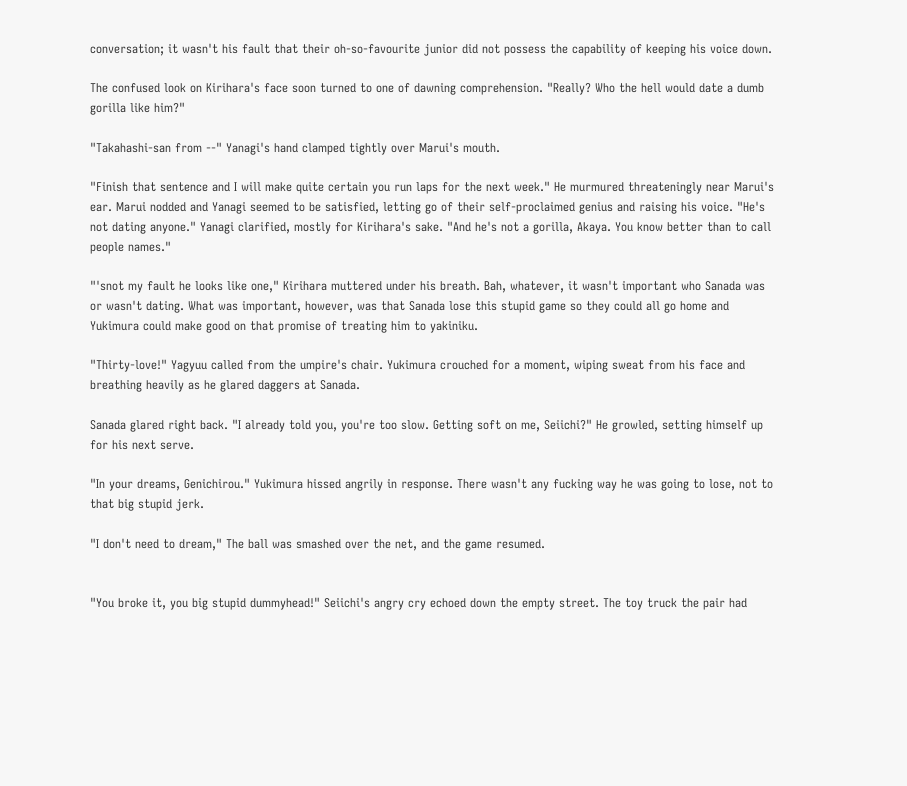conversation; it wasn't his fault that their oh-so-favourite junior did not possess the capability of keeping his voice down.

The confused look on Kirihara's face soon turned to one of dawning comprehension. "Really? Who the hell would date a dumb gorilla like him?"

"Takahashi-san from --" Yanagi's hand clamped tightly over Marui's mouth.

"Finish that sentence and I will make quite certain you run laps for the next week." He murmured threateningly near Marui's ear. Marui nodded and Yanagi seemed to be satisfied, letting go of their self-proclaimed genius and raising his voice. "He's not dating anyone." Yanagi clarified, mostly for Kirihara's sake. "And he's not a gorilla, Akaya. You know better than to call people names."

"'snot my fault he looks like one," Kirihara muttered under his breath. Bah, whatever, it wasn't important who Sanada was or wasn't dating. What was important, however, was that Sanada lose this stupid game so they could all go home and Yukimura could make good on that promise of treating him to yakiniku.

"Thirty-love!" Yagyuu called from the umpire's chair. Yukimura crouched for a moment, wiping sweat from his face and breathing heavily as he glared daggers at Sanada.

Sanada glared right back. "I already told you, you're too slow. Getting soft on me, Seiichi?" He growled, setting himself up for his next serve.

"In your dreams, Genichirou." Yukimura hissed angrily in response. There wasn't any fucking way he was going to lose, not to that big stupid jerk.

"I don't need to dream," The ball was smashed over the net, and the game resumed.


"You broke it, you big stupid dummyhead!" Seiichi's angry cry echoed down the empty street. The toy truck the pair had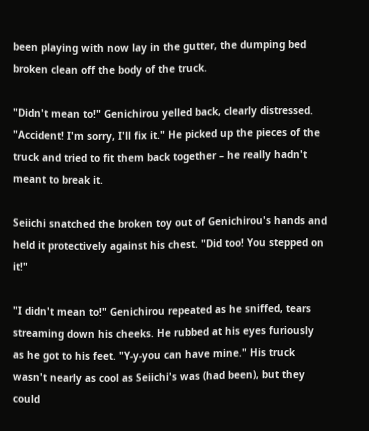been playing with now lay in the gutter, the dumping bed broken clean off the body of the truck.

"Didn't mean to!" Genichirou yelled back, clearly distressed. "Accident! I'm sorry, I'll fix it." He picked up the pieces of the truck and tried to fit them back together – he really hadn't meant to break it.

Seiichi snatched the broken toy out of Genichirou's hands and held it protectively against his chest. "Did too! You stepped on it!"

"I didn't mean to!" Genichirou repeated as he sniffed, tears streaming down his cheeks. He rubbed at his eyes furiously as he got to his feet. "Y-y-you can have mine." His truck wasn't nearly as cool as Seiichi's was (had been), but they could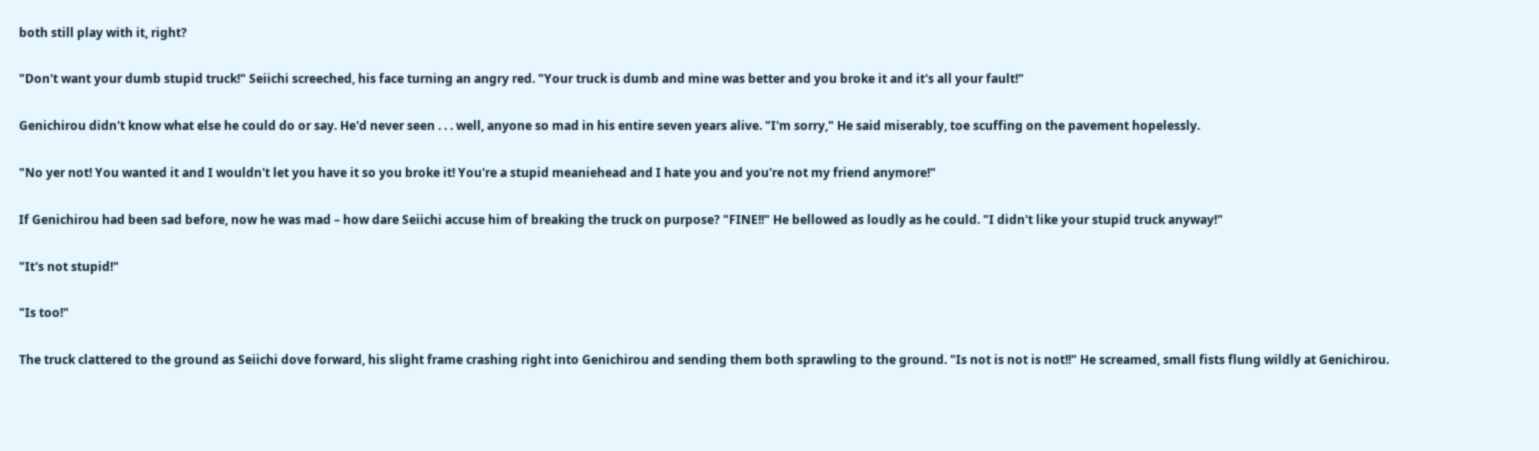both still play with it, right?

"Don't want your dumb stupid truck!" Seiichi screeched, his face turning an angry red. "Your truck is dumb and mine was better and you broke it and it's all your fault!"

Genichirou didn't know what else he could do or say. He'd never seen . . . well, anyone so mad in his entire seven years alive. "I'm sorry," He said miserably, toe scuffing on the pavement hopelessly.

"No yer not! You wanted it and I wouldn't let you have it so you broke it! You're a stupid meaniehead and I hate you and you're not my friend anymore!"

If Genichirou had been sad before, now he was mad – how dare Seiichi accuse him of breaking the truck on purpose? "FINE!!" He bellowed as loudly as he could. "I didn't like your stupid truck anyway!"

"It's not stupid!"

"Is too!"

The truck clattered to the ground as Seiichi dove forward, his slight frame crashing right into Genichirou and sending them both sprawling to the ground. "Is not is not is not!!" He screamed, small fists flung wildly at Genichirou.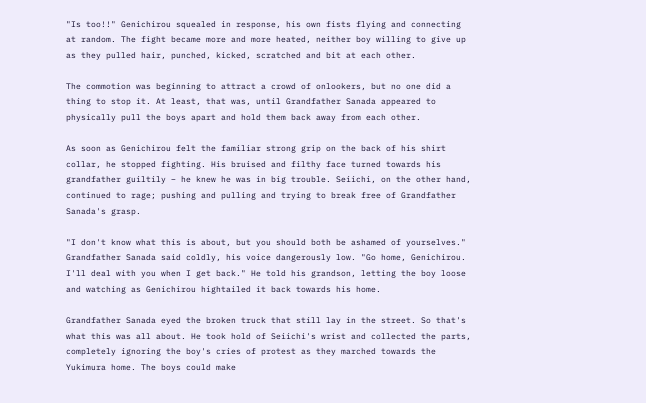"Is too!!" Genichirou squealed in response, his own fists flying and connecting at random. The fight became more and more heated, neither boy willing to give up as they pulled hair, punched, kicked, scratched and bit at each other.

The commotion was beginning to attract a crowd of onlookers, but no one did a thing to stop it. At least, that was, until Grandfather Sanada appeared to physically pull the boys apart and hold them back away from each other.

As soon as Genichirou felt the familiar strong grip on the back of his shirt collar, he stopped fighting. His bruised and filthy face turned towards his grandfather guiltily – he knew he was in big trouble. Seiichi, on the other hand, continued to rage; pushing and pulling and trying to break free of Grandfather Sanada's grasp.

"I don't know what this is about, but you should both be ashamed of yourselves." Grandfather Sanada said coldly, his voice dangerously low. "Go home, Genichirou. I'll deal with you when I get back." He told his grandson, letting the boy loose and watching as Genichirou hightailed it back towards his home.

Grandfather Sanada eyed the broken truck that still lay in the street. So that's what this was all about. He took hold of Seiichi's wrist and collected the parts, completely ignoring the boy's cries of protest as they marched towards the Yukimura home. The boys could make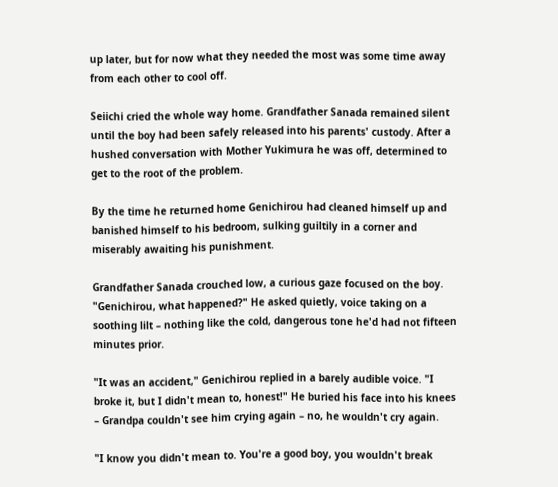up later, but for now what they needed the most was some time away from each other to cool off.

Seiichi cried the whole way home. Grandfather Sanada remained silent until the boy had been safely released into his parents' custody. After a hushed conversation with Mother Yukimura he was off, determined to get to the root of the problem.

By the time he returned home Genichirou had cleaned himself up and banished himself to his bedroom, sulking guiltily in a corner and miserably awaiting his punishment.

Grandfather Sanada crouched low, a curious gaze focused on the boy. "Genichirou, what happened?" He asked quietly, voice taking on a soothing lilt – nothing like the cold, dangerous tone he'd had not fifteen minutes prior.

"It was an accident," Genichirou replied in a barely audible voice. "I broke it, but I didn't mean to, honest!" He buried his face into his knees – Grandpa couldn't see him crying again – no, he wouldn't cry again.

"I know you didn't mean to. You're a good boy, you wouldn't break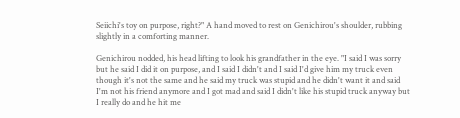Seiichi's toy on purpose, right?" A hand moved to rest on Genichirou's shoulder, rubbing slightly in a comforting manner.

Genichirou nodded, his head lifting to look his grandfather in the eye. "I said I was sorry but he said I did it on purpose, and I said I didn't and I said I'd give him my truck even though it's not the same and he said my truck was stupid and he didn't want it and said I'm not his friend anymore and I got mad and said I didn't like his stupid truck anyway but I really do and he hit me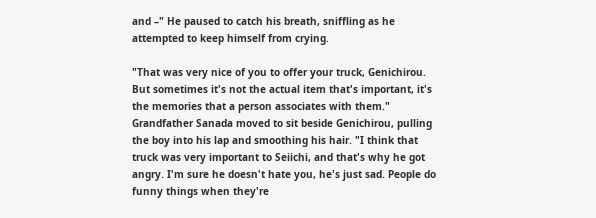and –" He paused to catch his breath, sniffling as he attempted to keep himself from crying.

"That was very nice of you to offer your truck, Genichirou. But sometimes it's not the actual item that's important, it's the memories that a person associates with them." Grandfather Sanada moved to sit beside Genichirou, pulling the boy into his lap and smoothing his hair. "I think that truck was very important to Seiichi, and that's why he got angry. I'm sure he doesn't hate you, he's just sad. People do funny things when they're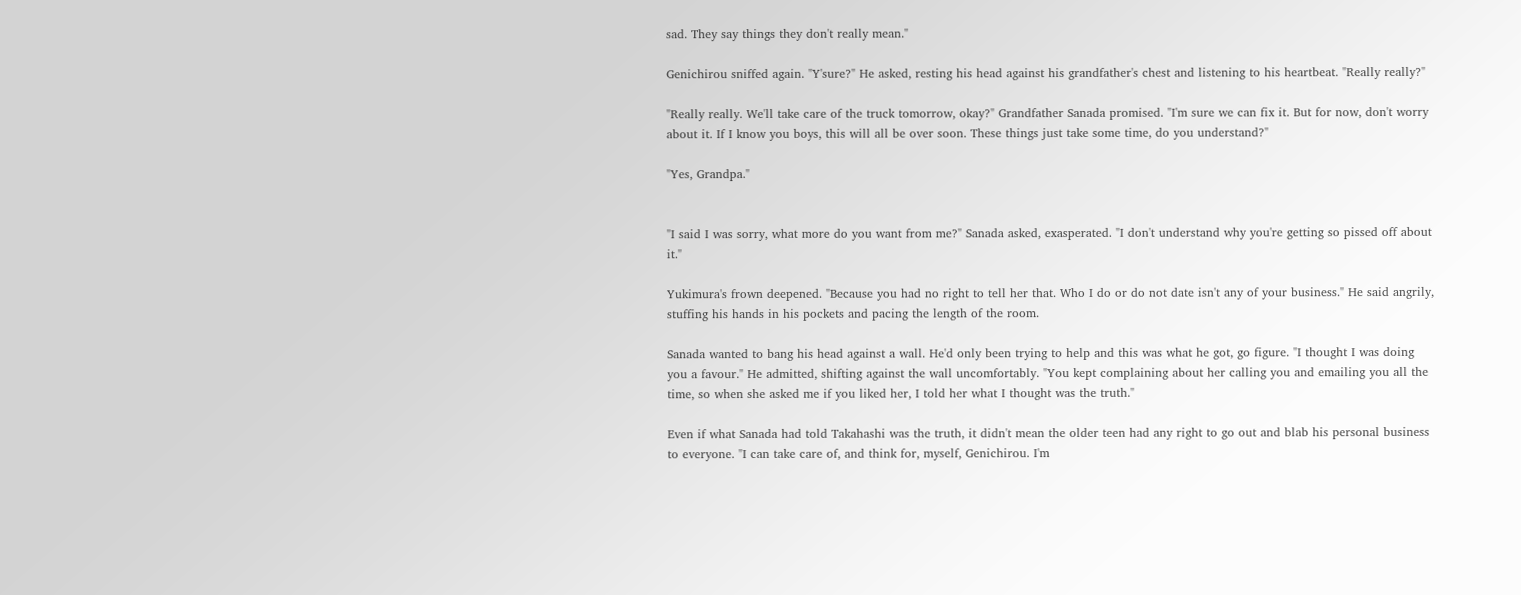sad. They say things they don't really mean."

Genichirou sniffed again. "Y'sure?" He asked, resting his head against his grandfather's chest and listening to his heartbeat. "Really really?"

"Really really. We'll take care of the truck tomorrow, okay?" Grandfather Sanada promised. "I'm sure we can fix it. But for now, don't worry about it. If I know you boys, this will all be over soon. These things just take some time, do you understand?"

"Yes, Grandpa."


"I said I was sorry, what more do you want from me?" Sanada asked, exasperated. "I don't understand why you're getting so pissed off about it."

Yukimura's frown deepened. "Because you had no right to tell her that. Who I do or do not date isn't any of your business." He said angrily, stuffing his hands in his pockets and pacing the length of the room.

Sanada wanted to bang his head against a wall. He'd only been trying to help and this was what he got, go figure. "I thought I was doing you a favour." He admitted, shifting against the wall uncomfortably. "You kept complaining about her calling you and emailing you all the time, so when she asked me if you liked her, I told her what I thought was the truth."

Even if what Sanada had told Takahashi was the truth, it didn't mean the older teen had any right to go out and blab his personal business to everyone. "I can take care of, and think for, myself, Genichirou. I'm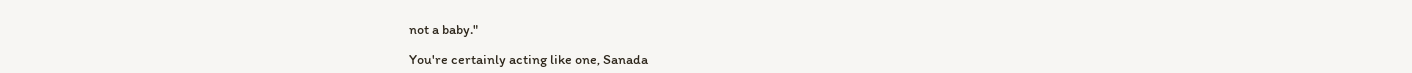not a baby."

You're certainly acting like one, Sanada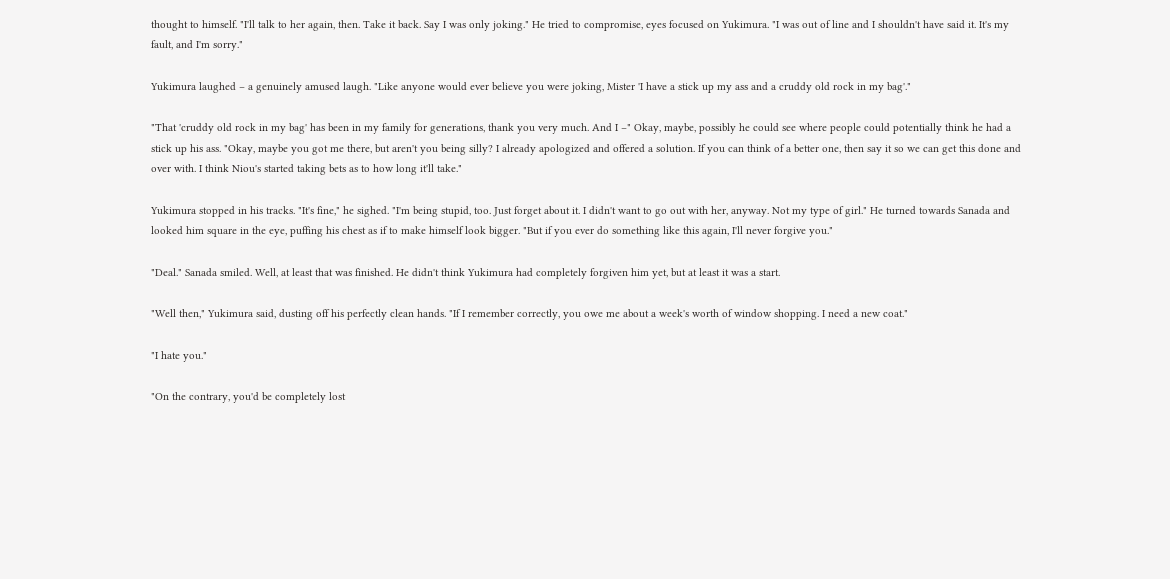thought to himself. "I'll talk to her again, then. Take it back. Say I was only joking." He tried to compromise, eyes focused on Yukimura. "I was out of line and I shouldn't have said it. It's my fault, and I'm sorry."

Yukimura laughed – a genuinely amused laugh. "Like anyone would ever believe you were joking, Mister 'I have a stick up my ass and a cruddy old rock in my bag'."

"That 'cruddy old rock in my bag' has been in my family for generations, thank you very much. And I –" Okay, maybe, possibly he could see where people could potentially think he had a stick up his ass. "Okay, maybe you got me there, but aren't you being silly? I already apologized and offered a solution. If you can think of a better one, then say it so we can get this done and over with. I think Niou's started taking bets as to how long it'll take."

Yukimura stopped in his tracks. "It's fine," he sighed. "I'm being stupid, too. Just forget about it. I didn't want to go out with her, anyway. Not my type of girl." He turned towards Sanada and looked him square in the eye, puffing his chest as if to make himself look bigger. "But if you ever do something like this again, I'll never forgive you."

"Deal." Sanada smiled. Well, at least that was finished. He didn't think Yukimura had completely forgiven him yet, but at least it was a start.

"Well then," Yukimura said, dusting off his perfectly clean hands. "If I remember correctly, you owe me about a week's worth of window shopping. I need a new coat."

"I hate you."

"On the contrary, you'd be completely lost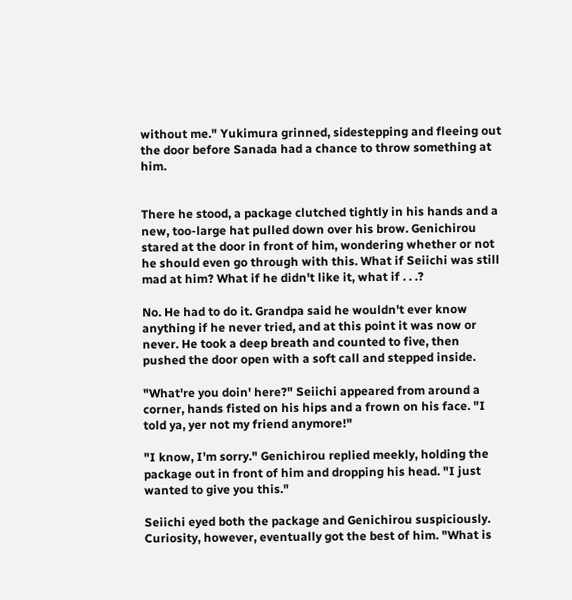without me." Yukimura grinned, sidestepping and fleeing out the door before Sanada had a chance to throw something at him.


There he stood, a package clutched tightly in his hands and a new, too-large hat pulled down over his brow. Genichirou stared at the door in front of him, wondering whether or not he should even go through with this. What if Seiichi was still mad at him? What if he didn't like it, what if . . .?

No. He had to do it. Grandpa said he wouldn't ever know anything if he never tried, and at this point it was now or never. He took a deep breath and counted to five, then pushed the door open with a soft call and stepped inside.

"What're you doin' here?" Seiichi appeared from around a corner, hands fisted on his hips and a frown on his face. "I told ya, yer not my friend anymore!"

"I know, I'm sorry." Genichirou replied meekly, holding the package out in front of him and dropping his head. "I just wanted to give you this."

Seiichi eyed both the package and Genichirou suspiciously. Curiosity, however, eventually got the best of him. "What is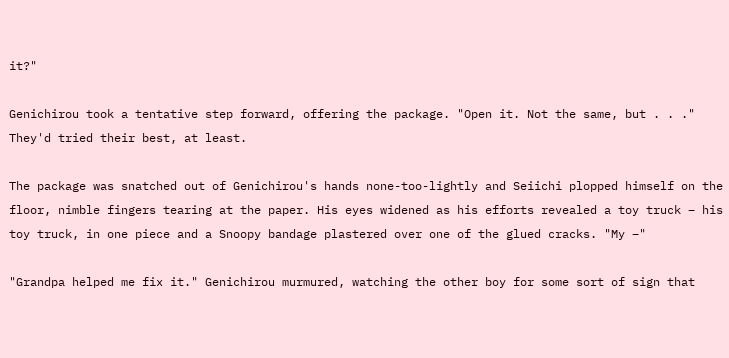it?"

Genichirou took a tentative step forward, offering the package. "Open it. Not the same, but . . ." They'd tried their best, at least.

The package was snatched out of Genichirou's hands none-too-lightly and Seiichi plopped himself on the floor, nimble fingers tearing at the paper. His eyes widened as his efforts revealed a toy truck – his toy truck, in one piece and a Snoopy bandage plastered over one of the glued cracks. "My –"

"Grandpa helped me fix it." Genichirou murmured, watching the other boy for some sort of sign that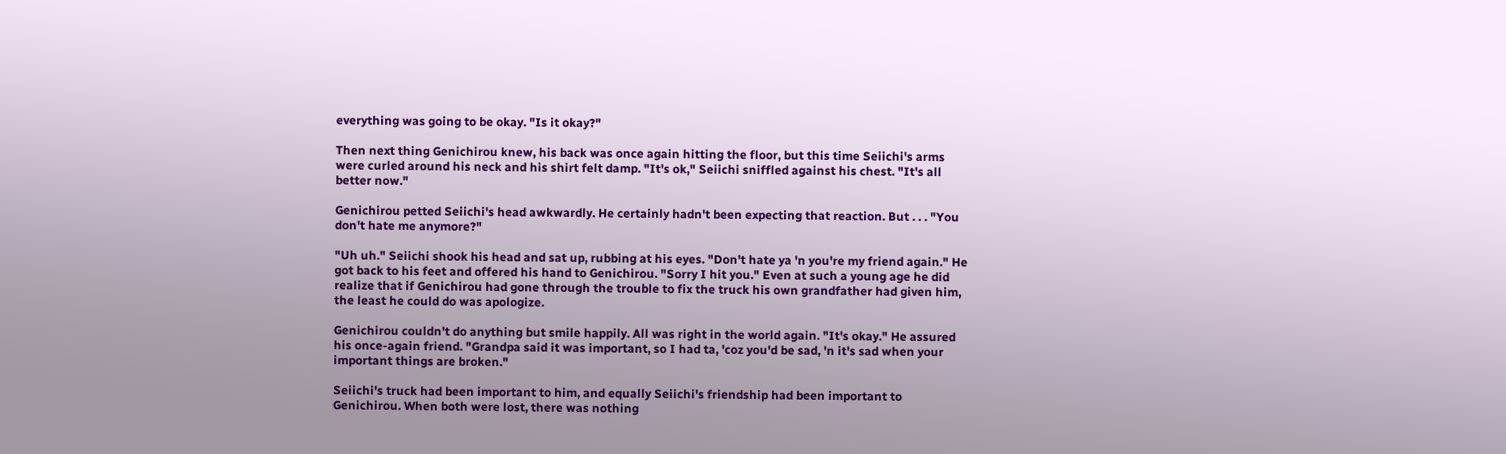everything was going to be okay. "Is it okay?"

Then next thing Genichirou knew, his back was once again hitting the floor, but this time Seiichi's arms were curled around his neck and his shirt felt damp. "It's ok," Seiichi sniffled against his chest. "It's all better now."

Genichirou petted Seiichi's head awkwardly. He certainly hadn't been expecting that reaction. But . . . "You don't hate me anymore?"

"Uh uh." Seiichi shook his head and sat up, rubbing at his eyes. "Don't hate ya 'n you're my friend again." He got back to his feet and offered his hand to Genichirou. "Sorry I hit you." Even at such a young age he did realize that if Genichirou had gone through the trouble to fix the truck his own grandfather had given him, the least he could do was apologize.

Genichirou couldn't do anything but smile happily. All was right in the world again. "It's okay." He assured his once-again friend. "Grandpa said it was important, so I had ta, 'coz you'd be sad, 'n it's sad when your important things are broken."

Seiichi's truck had been important to him, and equally Seiichi's friendship had been important to Genichirou. When both were lost, there was nothing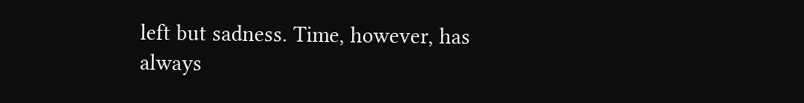left but sadness. Time, however, has always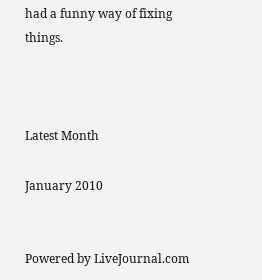had a funny way of fixing things.



Latest Month

January 2010


Powered by LiveJournal.com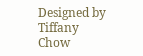Designed by Tiffany Chow